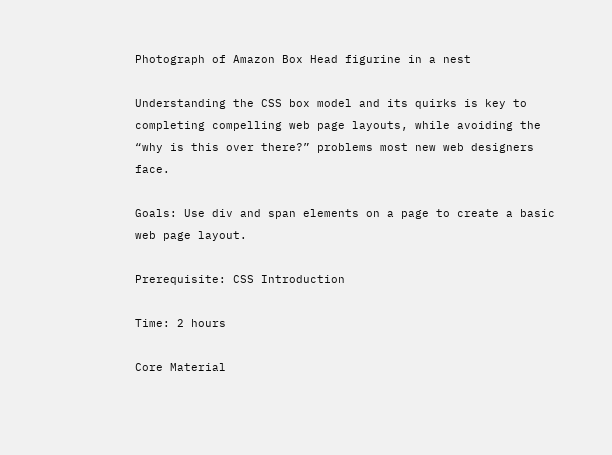Photograph of Amazon Box Head figurine in a nest

Understanding the CSS box model and its quirks is key to completing compelling web page layouts, while avoiding the “why is this over there?” problems most new web designers face.

Goals: Use div and span elements on a page to create a basic web page layout.

Prerequisite: CSS Introduction

Time: 2 hours

Core Material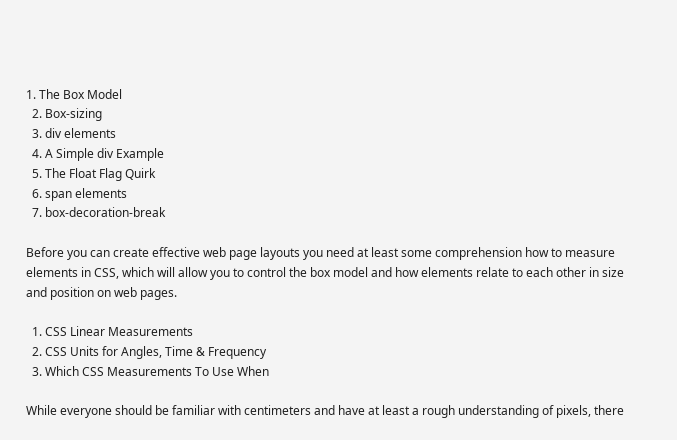1. The Box Model
  2. Box-sizing
  3. div elements
  4. A Simple div Example
  5. The Float Flag Quirk
  6. span elements
  7. box-decoration-break

Before you can create effective web page layouts you need at least some comprehension how to measure elements in CSS, which will allow you to control the box model and how elements relate to each other in size and position on web pages.

  1. CSS Linear Measurements
  2. CSS Units for Angles, Time & Frequency
  3. Which CSS Measurements To Use When

While everyone should be familiar with centimeters and have at least a rough understanding of pixels, there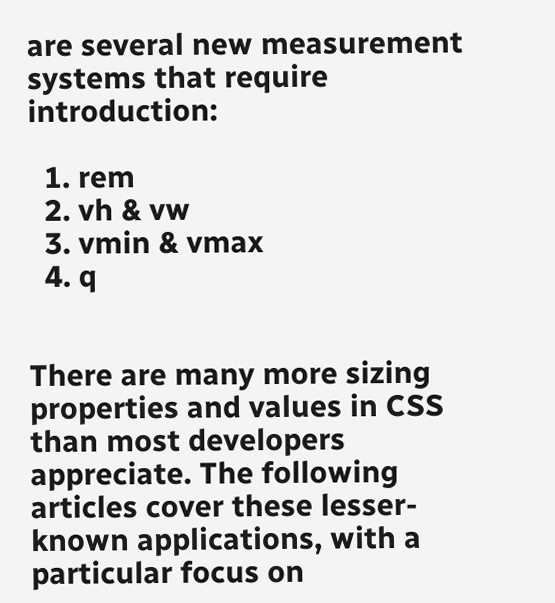are several new measurement systems that require introduction:

  1. rem
  2. vh & vw
  3. vmin & vmax
  4. q


There are many more sizing properties and values in CSS than most developers appreciate. The following articles cover these lesser-known applications, with a particular focus on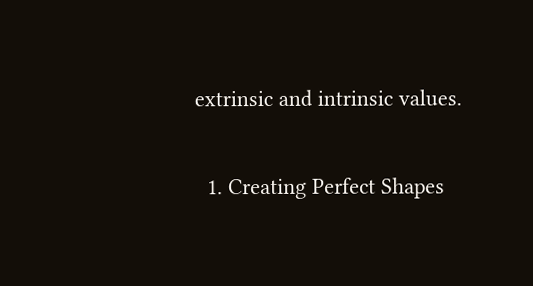extrinsic and intrinsic values.

  1. Creating Perfect Shapes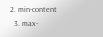2. min-content
  3. max-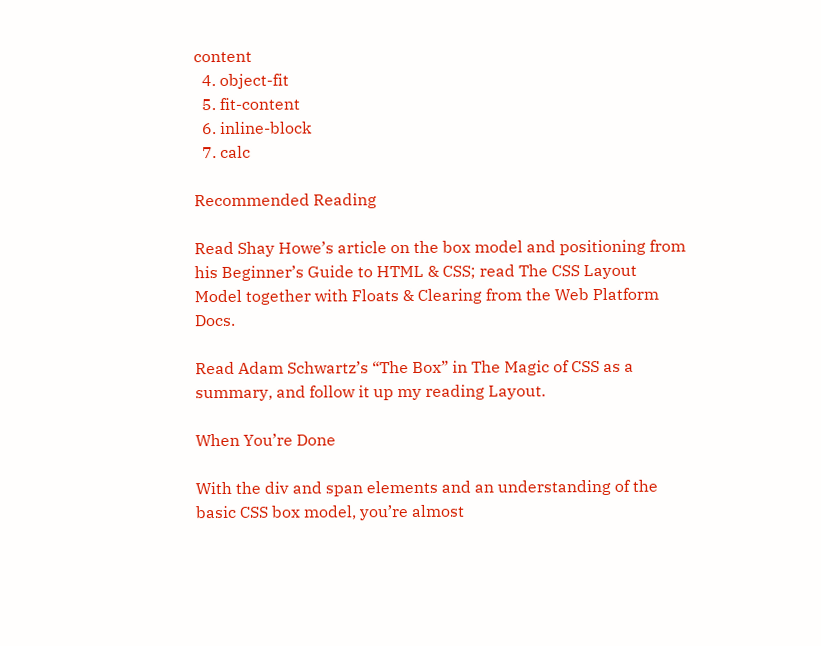content
  4. object-fit
  5. fit-content
  6. inline-block
  7. calc

Recommended Reading

Read Shay Howe’s article on the box model and positioning from his Beginner’s Guide to HTML & CSS; read The CSS Layout Model together with Floats & Clearing from the Web Platform Docs.

Read Adam Schwartz’s “The Box” in The Magic of CSS as a summary, and follow it up my reading Layout.

When You’re Done

With the div and span elements and an understanding of the basic CSS box model, you’re almost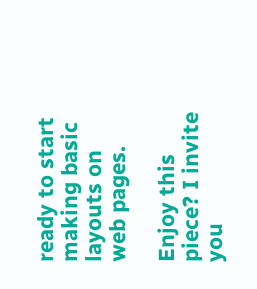ready to start making basic layouts on web pages.

Enjoy this piece? I invite you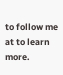to follow me at to learn more.